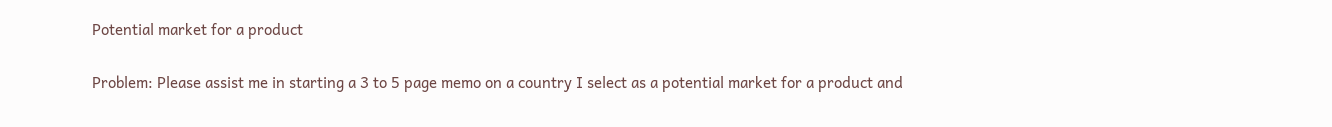Potential market for a product

Problem: Please assist me in starting a 3 to 5 page memo on a country I select as a potential market for a product and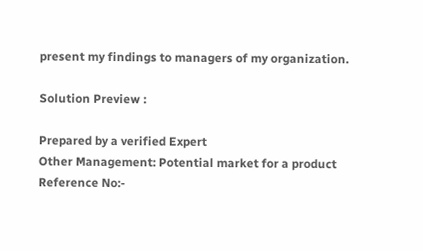present my findings to managers of my organization.

Solution Preview :

Prepared by a verified Expert
Other Management: Potential market for a product
Reference No:-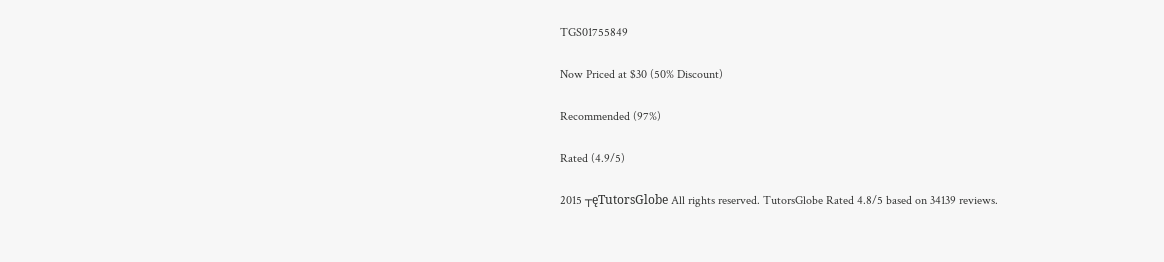TGS01755849

Now Priced at $30 (50% Discount)

Recommended (97%)

Rated (4.9/5)

2015 ┬ęTutorsGlobe All rights reserved. TutorsGlobe Rated 4.8/5 based on 34139 reviews.